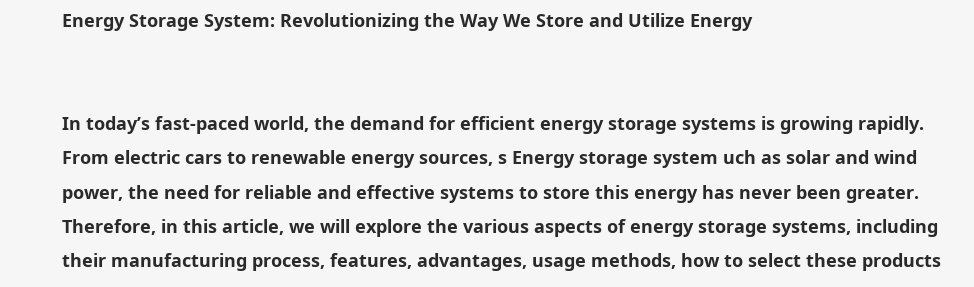Energy Storage System: Revolutionizing the Way We Store and Utilize Energy


In today’s fast-paced world, the demand for efficient energy storage systems is growing rapidly. From electric cars to renewable energy sources, s Energy storage system uch as solar and wind power, the need for reliable and effective systems to store this energy has never been greater. Therefore, in this article, we will explore the various aspects of energy storage systems, including their manufacturing process, features, advantages, usage methods, how to select these products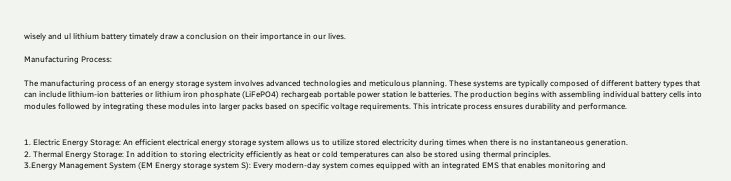wisely and ul lithium battery timately draw a conclusion on their importance in our lives.

Manufacturing Process:

The manufacturing process of an energy storage system involves advanced technologies and meticulous planning. These systems are typically composed of different battery types that can include lithium-ion batteries or lithium iron phosphate (LiFePO4) rechargeab portable power station le batteries. The production begins with assembling individual battery cells into modules followed by integrating these modules into larger packs based on specific voltage requirements. This intricate process ensures durability and performance.


1. Electric Energy Storage: An efficient electrical energy storage system allows us to utilize stored electricity during times when there is no instantaneous generation.
2. Thermal Energy Storage: In addition to storing electricity efficiently as heat or cold temperatures can also be stored using thermal principles.
3.Energy Management System (EM Energy storage system S): Every modern-day system comes equipped with an integrated EMS that enables monitoring and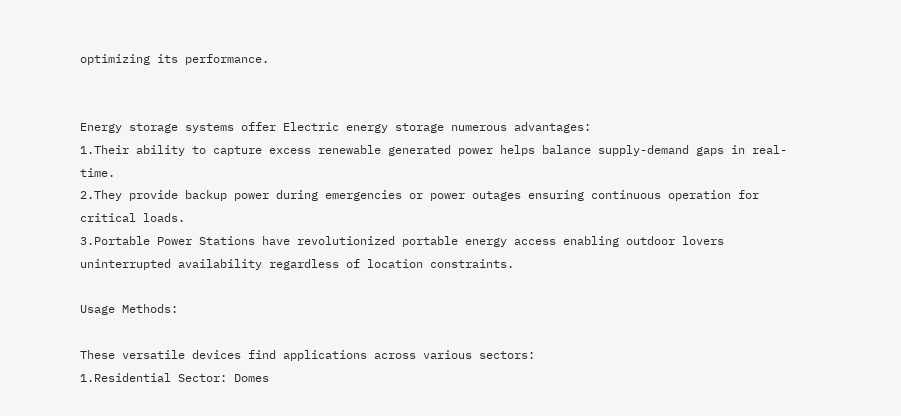optimizing its performance.


Energy storage systems offer Electric energy storage numerous advantages:
1.Their ability to capture excess renewable generated power helps balance supply-demand gaps in real-time.
2.They provide backup power during emergencies or power outages ensuring continuous operation for critical loads.
3.Portable Power Stations have revolutionized portable energy access enabling outdoor lovers uninterrupted availability regardless of location constraints.

Usage Methods:

These versatile devices find applications across various sectors:
1.Residential Sector: Domes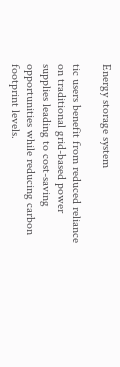Energy storage system

tic users benefit from reduced reliance on traditional grid-based power supplies leading to cost-saving opportunities while reducing carbon footprint levels.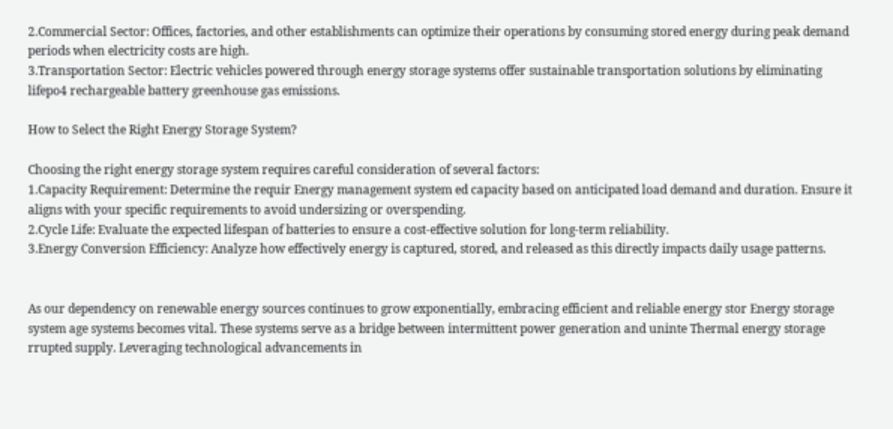2.Commercial Sector: Offices, factories, and other establishments can optimize their operations by consuming stored energy during peak demand periods when electricity costs are high.
3.Transportation Sector: Electric vehicles powered through energy storage systems offer sustainable transportation solutions by eliminating lifepo4 rechargeable battery greenhouse gas emissions.

How to Select the Right Energy Storage System?

Choosing the right energy storage system requires careful consideration of several factors:
1.Capacity Requirement: Determine the requir Energy management system ed capacity based on anticipated load demand and duration. Ensure it aligns with your specific requirements to avoid undersizing or overspending.
2.Cycle Life: Evaluate the expected lifespan of batteries to ensure a cost-effective solution for long-term reliability.
3.Energy Conversion Efficiency: Analyze how effectively energy is captured, stored, and released as this directly impacts daily usage patterns.


As our dependency on renewable energy sources continues to grow exponentially, embracing efficient and reliable energy stor Energy storage system age systems becomes vital. These systems serve as a bridge between intermittent power generation and uninte Thermal energy storage rrupted supply. Leveraging technological advancements in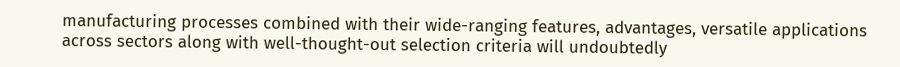manufacturing processes combined with their wide-ranging features, advantages, versatile applications across sectors along with well-thought-out selection criteria will undoubtedly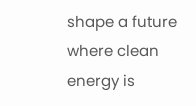shape a future where clean energy is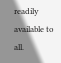readily available to all.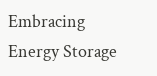Embracing Energy Storage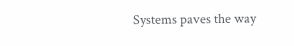Systems paves the way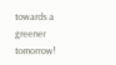towards a greener tomorrow!